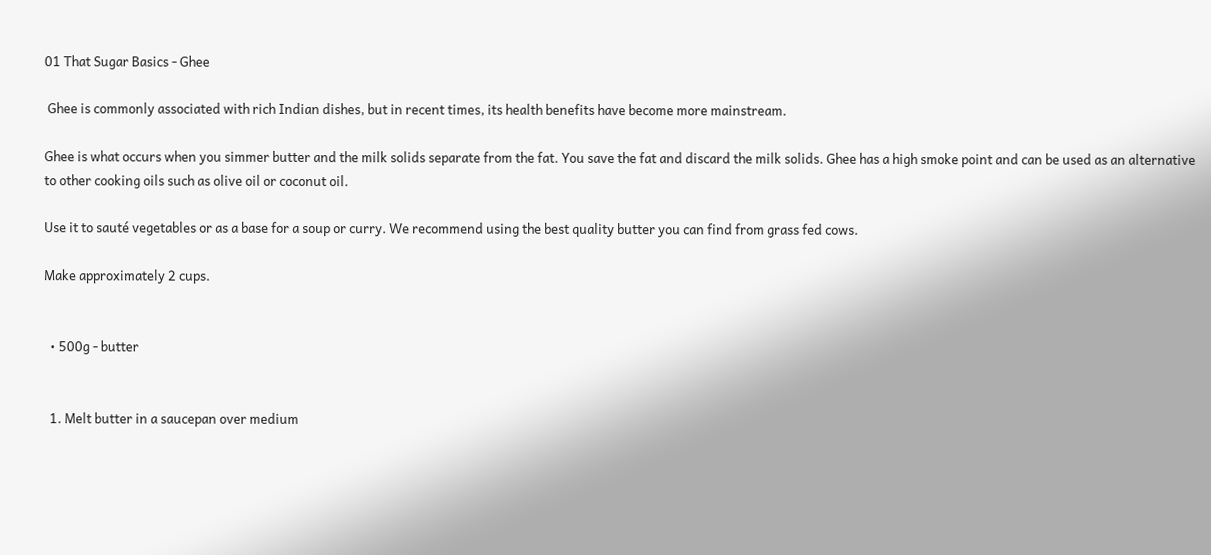01 That Sugar Basics - Ghee

 Ghee is commonly associated with rich Indian dishes, but in recent times, its health benefits have become more mainstream.

Ghee is what occurs when you simmer butter and the milk solids separate from the fat. You save the fat and discard the milk solids. Ghee has a high smoke point and can be used as an alternative to other cooking oils such as olive oil or coconut oil.

Use it to sauté vegetables or as a base for a soup or curry. We recommend using the best quality butter you can find from grass fed cows.

Make approximately 2 cups.


  • 500g - butter


  1. Melt butter in a saucepan over medium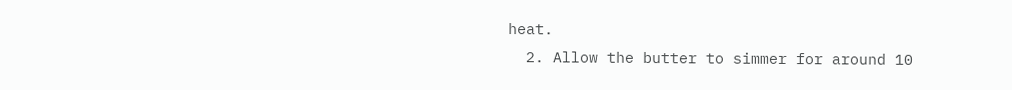heat.
  2. Allow the butter to simmer for around 10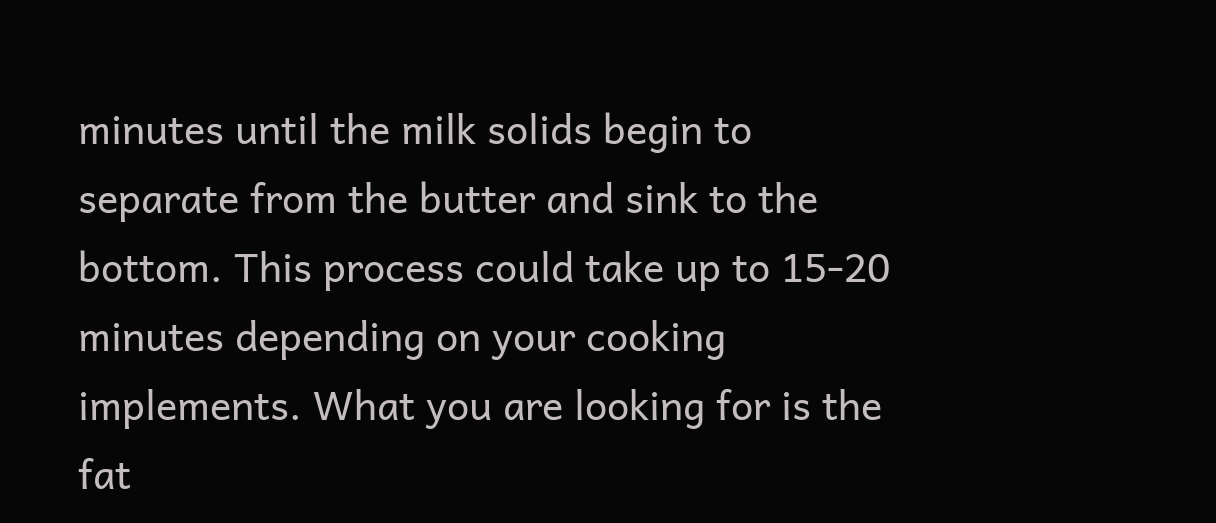minutes until the milk solids begin to separate from the butter and sink to the bottom. This process could take up to 15-20 minutes depending on your cooking implements. What you are looking for is the fat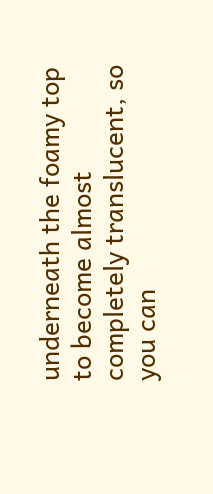underneath the foamy top to become almost completely translucent, so you can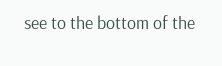see to the bottom of the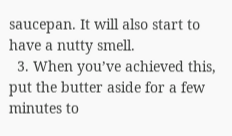saucepan. It will also start to have a nutty smell.
  3. When you’ve achieved this, put the butter aside for a few minutes to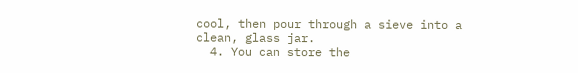cool, then pour through a sieve into a clean, glass jar.
  4. You can store the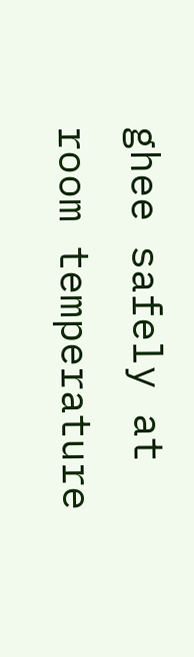ghee safely at room temperature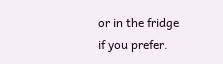or in the fridge if you prefer.